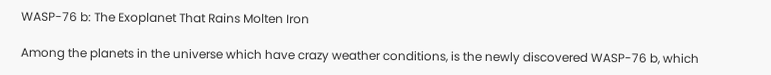WASP-76 b: The Exoplanet That Rains Molten Iron

Among the planets in the universe which have crazy weather conditions, is the newly discovered WASP-76 b, which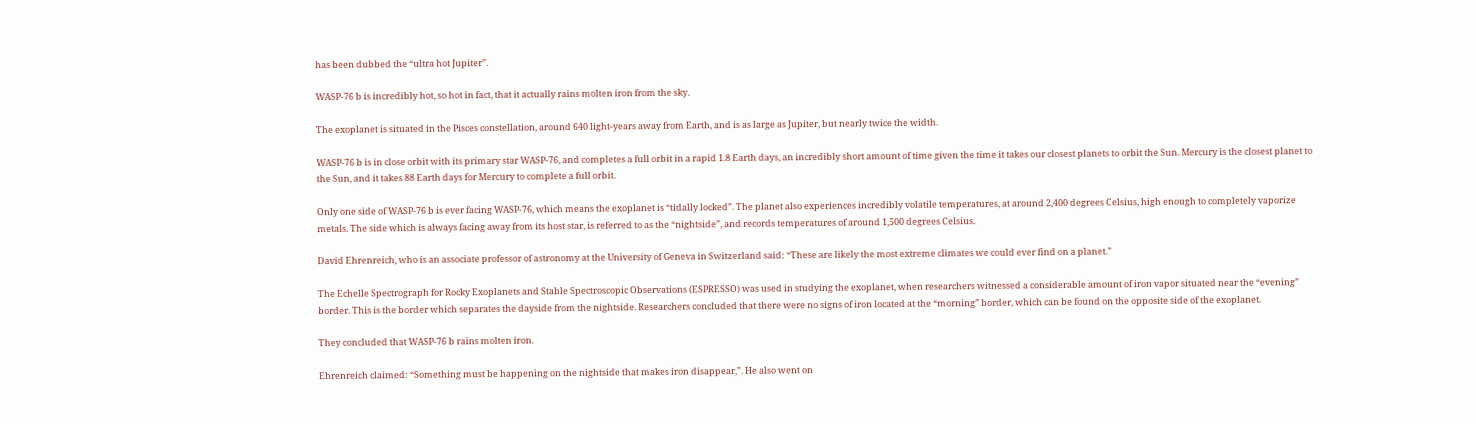has been dubbed the “ultra hot Jupiter”.

WASP-76 b is incredibly hot, so hot in fact, that it actually rains molten iron from the sky.

The exoplanet is situated in the Pisces constellation, around 640 light-years away from Earth, and is as large as Jupiter, but nearly twice the width.

WASP-76 b is in close orbit with its primary star WASP-76, and completes a full orbit in a rapid 1.8 Earth days, an incredibly short amount of time given the time it takes our closest planets to orbit the Sun. Mercury is the closest planet to the Sun, and it takes 88 Earth days for Mercury to complete a full orbit.

Only one side of WASP-76 b is ever facing WASP-76, which means the exoplanet is “tidally locked”. The planet also experiences incredibly volatile temperatures, at around 2,400 degrees Celsius, high enough to completely vaporize metals. The side which is always facing away from its host star, is referred to as the “nightside”, and records temperatures of around 1,500 degrees Celsius.

David Ehrenreich, who is an associate professor of astronomy at the University of Geneva in Switzerland said: “These are likely the most extreme climates we could ever find on a planet.”

The Echelle Spectrograph for Rocky Exoplanets and Stable Spectroscopic Observations (ESPRESSO) was used in studying the exoplanet, when researchers witnessed a considerable amount of iron vapor situated near the “evening” border. This is the border which separates the dayside from the nightside. Researchers concluded that there were no signs of iron located at the “morning” border, which can be found on the opposite side of the exoplanet.

They concluded that WASP-76 b rains molten iron.

Ehrenreich claimed: “Something must be happening on the nightside that makes iron disappear,”. He also went on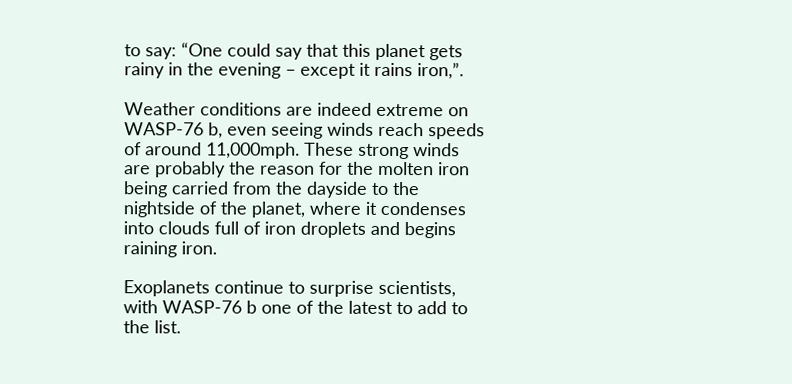to say: “One could say that this planet gets rainy in the evening – except it rains iron,”.

Weather conditions are indeed extreme on WASP-76 b, even seeing winds reach speeds of around 11,000mph. These strong winds are probably the reason for the molten iron being carried from the dayside to the nightside of the planet, where it condenses into clouds full of iron droplets and begins raining iron.

Exoplanets continue to surprise scientists, with WASP-76 b one of the latest to add to the list.